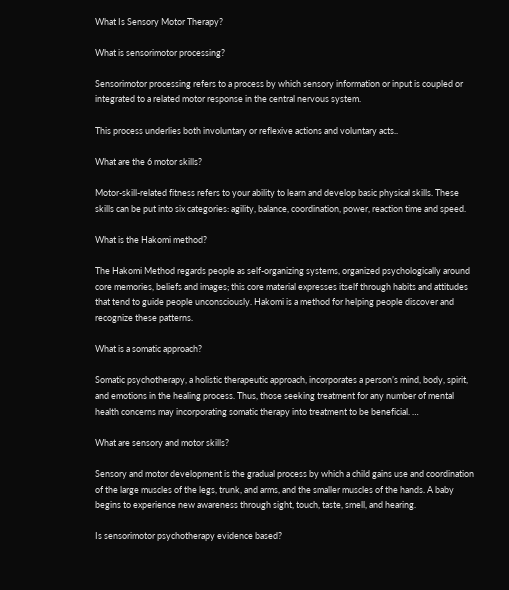What Is Sensory Motor Therapy?

What is sensorimotor processing?

Sensorimotor processing refers to a process by which sensory information or input is coupled or integrated to a related motor response in the central nervous system.

This process underlies both involuntary or reflexive actions and voluntary acts..

What are the 6 motor skills?

Motor-skill-related fitness refers to your ability to learn and develop basic physical skills. These skills can be put into six categories: agility, balance, coordination, power, reaction time and speed.

What is the Hakomi method?

The Hakomi Method regards people as self-organizing systems, organized psychologically around core memories, beliefs and images; this core material expresses itself through habits and attitudes that tend to guide people unconsciously. Hakomi is a method for helping people discover and recognize these patterns.

What is a somatic approach?

Somatic psychotherapy, a holistic therapeutic approach, incorporates a person’s mind, body, spirit, and emotions in the healing process. Thus, those seeking treatment for any number of mental health concerns may incorporating somatic therapy into treatment to be beneficial. …

What are sensory and motor skills?

Sensory and motor development is the gradual process by which a child gains use and coordination of the large muscles of the legs, trunk, and arms, and the smaller muscles of the hands. A baby begins to experience new awareness through sight, touch, taste, smell, and hearing.

Is sensorimotor psychotherapy evidence based?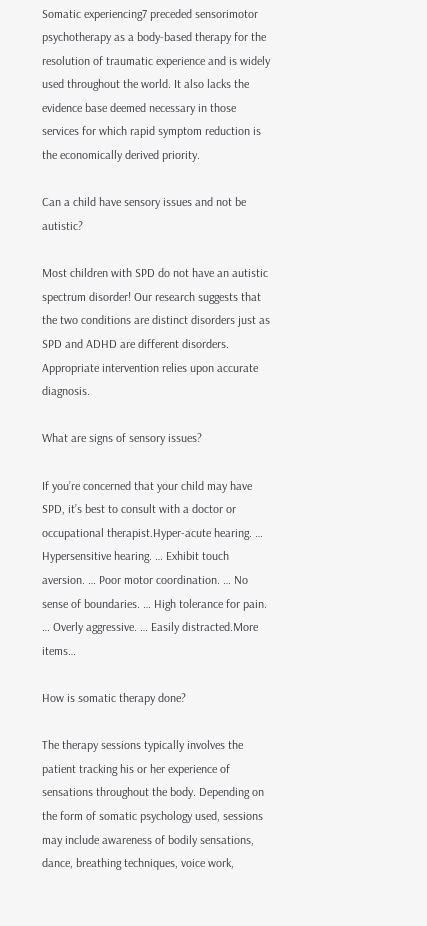Somatic experiencing7 preceded sensorimotor psychotherapy as a body-based therapy for the resolution of traumatic experience and is widely used throughout the world. It also lacks the evidence base deemed necessary in those services for which rapid symptom reduction is the economically derived priority.

Can a child have sensory issues and not be autistic?

Most children with SPD do not have an autistic spectrum disorder! Our research suggests that the two conditions are distinct disorders just as SPD and ADHD are different disorders. Appropriate intervention relies upon accurate diagnosis.

What are signs of sensory issues?

If you’re concerned that your child may have SPD, it’s best to consult with a doctor or occupational therapist.Hyper-acute hearing. … Hypersensitive hearing. … Exhibit touch aversion. … Poor motor coordination. … No sense of boundaries. … High tolerance for pain. … Overly aggressive. … Easily distracted.More items…

How is somatic therapy done?

The therapy sessions typically involves the patient tracking his or her experience of sensations throughout the body. Depending on the form of somatic psychology used, sessions may include awareness of bodily sensations, dance, breathing techniques, voice work,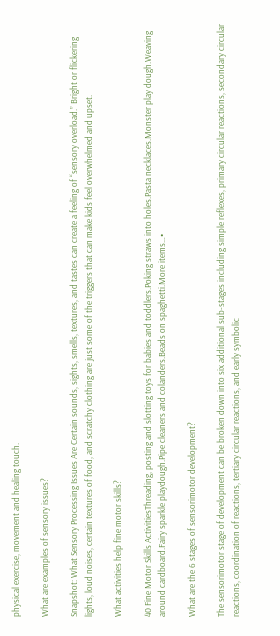physical exercise, movement and healing touch.

What are examples of sensory issues?

Snapshot: What Sensory Processing Issues Are Certain sounds, sights, smells, textures, and tastes can create a feeling of “sensory overload.” Bright or flickering lights, loud noises, certain textures of food, and scratchy clothing are just some of the triggers that can make kids feel overwhelmed and upset.

What activities help fine motor skills?

40 Fine Motor Skills ActivitiesThreading, posting and slotting toys for babies and toddlers.Poking straws into holes.Pasta necklaces.Monster play dough.Weaving around cardboard.Fairy sparkle playdough.Pipe cleaners and colanders.Beads on spaghetti.More items…•

What are the 6 stages of sensorimotor development?

The sensorimotor stage of development can be broken down into six additional sub-stages including simple reflexes, primary circular reactions, secondary circular reactions, coordination of reactions, tertiary circular reactions, and early symbolic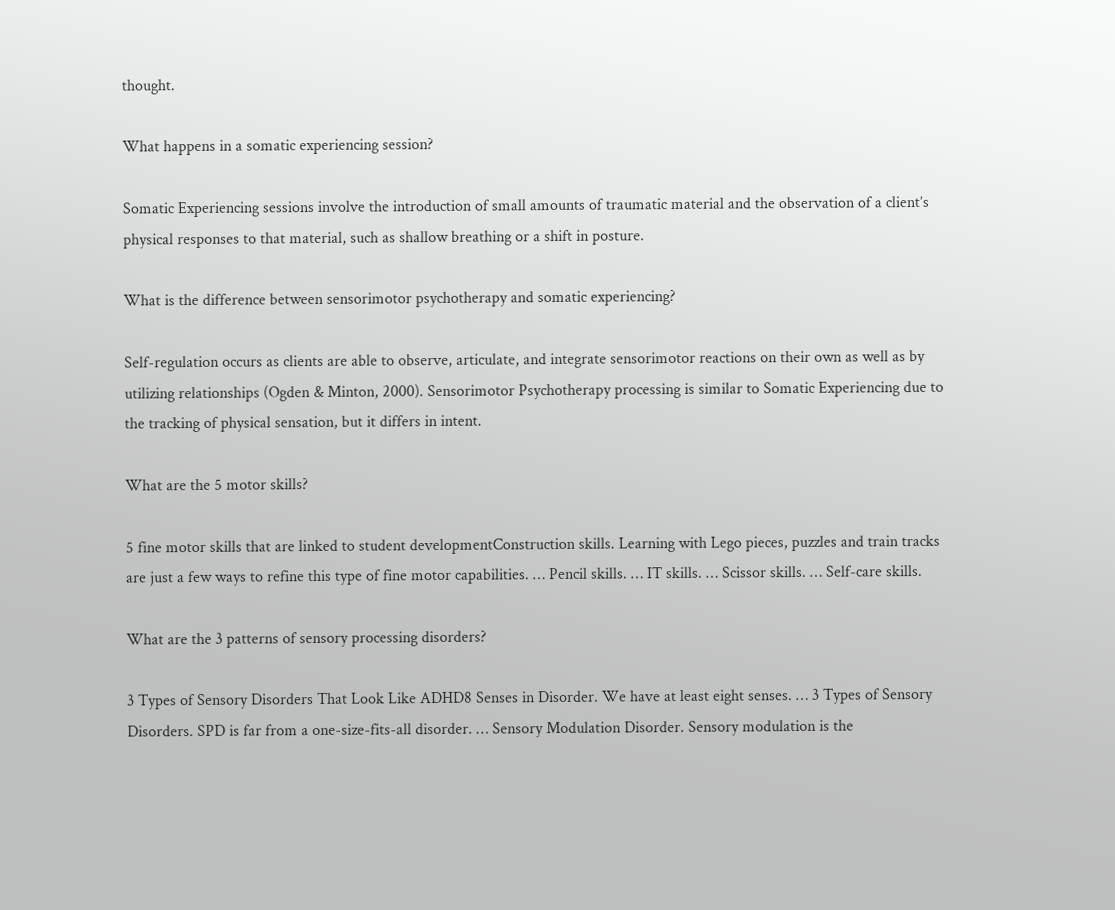thought.

What happens in a somatic experiencing session?

Somatic Experiencing sessions involve the introduction of small amounts of traumatic material and the observation of a client’s physical responses to that material, such as shallow breathing or a shift in posture.

What is the difference between sensorimotor psychotherapy and somatic experiencing?

Self-regulation occurs as clients are able to observe, articulate, and integrate sensorimotor reactions on their own as well as by utilizing relationships (Ogden & Minton, 2000). Sensorimotor Psychotherapy processing is similar to Somatic Experiencing due to the tracking of physical sensation, but it differs in intent.

What are the 5 motor skills?

5 fine motor skills that are linked to student developmentConstruction skills. Learning with Lego pieces, puzzles and train tracks are just a few ways to refine this type of fine motor capabilities. … Pencil skills. … IT skills. … Scissor skills. … Self-care skills.

What are the 3 patterns of sensory processing disorders?

3 Types of Sensory Disorders That Look Like ADHD8 Senses in Disorder. We have at least eight senses. … 3 Types of Sensory Disorders. SPD is far from a one-size-fits-all disorder. … Sensory Modulation Disorder. Sensory modulation is the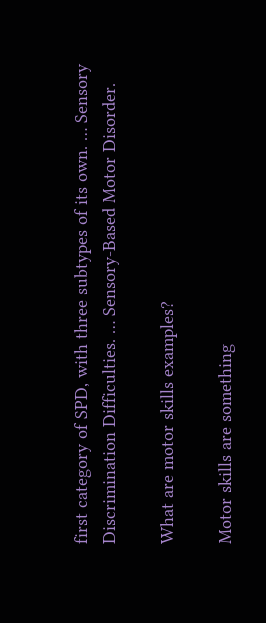first category of SPD, with three subtypes of its own. … Sensory Discrimination Difficulties. … Sensory-Based Motor Disorder.

What are motor skills examples?

Motor skills are something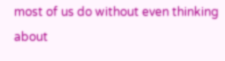most of us do without even thinking about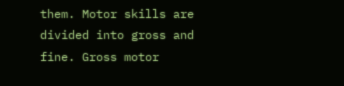them. Motor skills are divided into gross and fine. Gross motor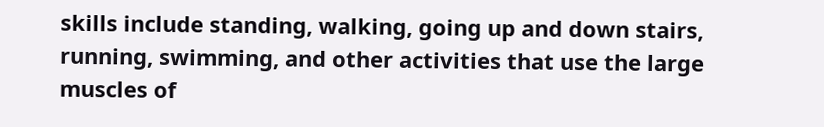skills include standing, walking, going up and down stairs, running, swimming, and other activities that use the large muscles of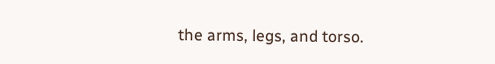the arms, legs, and torso.